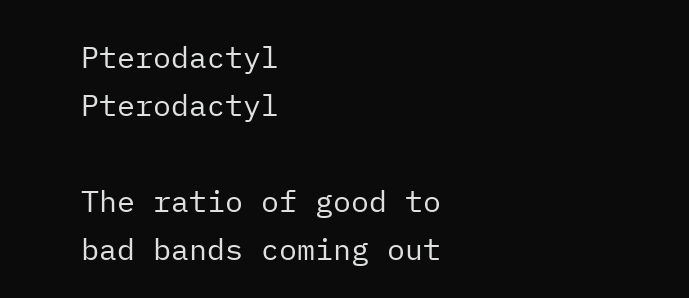Pterodactyl Pterodactyl

The ratio of good to bad bands coming out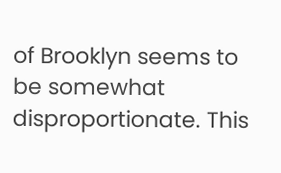of Brooklyn seems to be somewhat disproportionate. This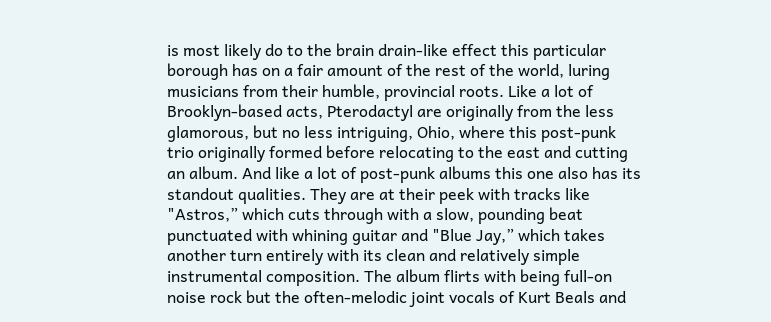is most likely do to the brain drain-like effect this particular borough has on a fair amount of the rest of the world, luring musicians from their humble, provincial roots. Like a lot of Brooklyn-based acts, Pterodactyl are originally from the less glamorous, but no less intriguing, Ohio, where this post-punk trio originally formed before relocating to the east and cutting an album. And like a lot of post-punk albums this one also has its standout qualities. They are at their peek with tracks like "Astros,” which cuts through with a slow, pounding beat punctuated with whining guitar and "Blue Jay,” which takes another turn entirely with its clean and relatively simple instrumental composition. The album flirts with being full-on noise rock but the often-melodic joint vocals of Kurt Beals and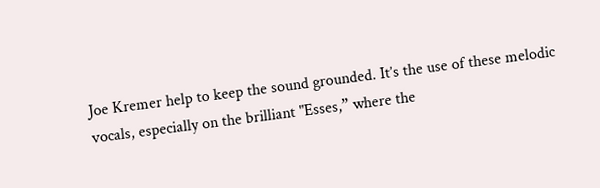Joe Kremer help to keep the sound grounded. It’s the use of these melodic vocals, especially on the brilliant "Esses,” where the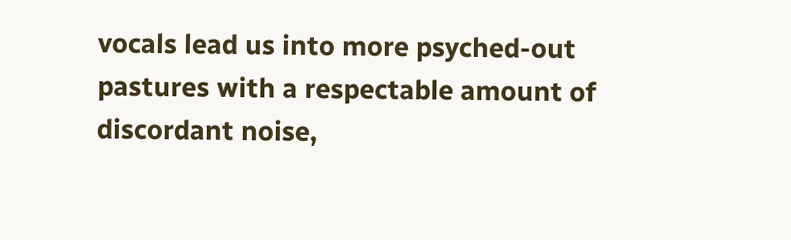vocals lead us into more psyched-out pastures with a respectable amount of discordant noise,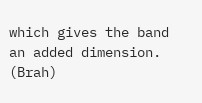which gives the band an added dimension. (Brah)